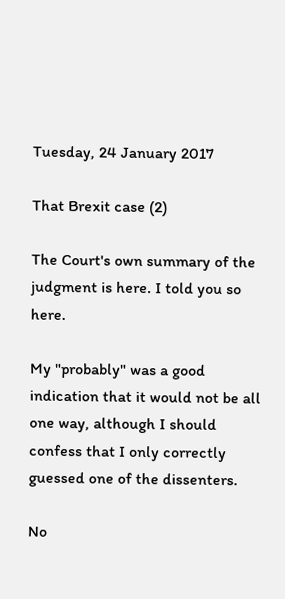Tuesday, 24 January 2017

That Brexit case (2)

The Court's own summary of the judgment is here. I told you so here.

My "probably" was a good indication that it would not be all one way, although I should confess that I only correctly guessed one of the dissenters.

No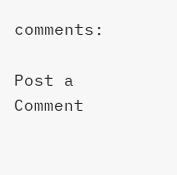comments:

Post a Comment